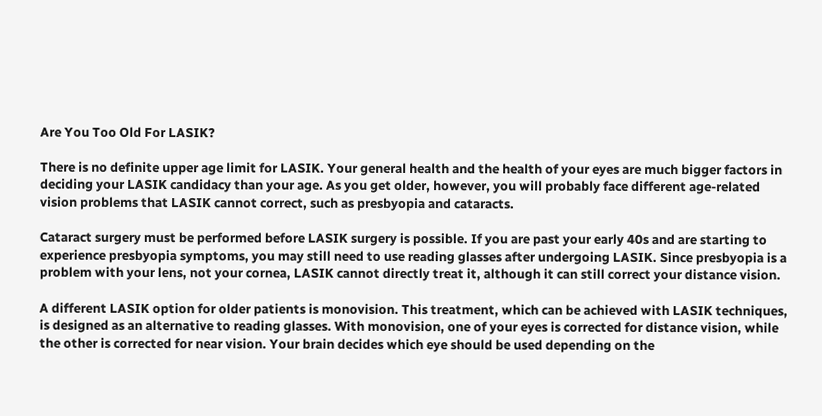Are You Too Old For LASIK?

There is no definite upper age limit for LASIK. Your general health and the health of your eyes are much bigger factors in deciding your LASIK candidacy than your age. As you get older, however, you will probably face different age-related vision problems that LASIK cannot correct, such as presbyopia and cataracts.

Cataract surgery must be performed before LASIK surgery is possible. If you are past your early 40s and are starting to experience presbyopia symptoms, you may still need to use reading glasses after undergoing LASIK. Since presbyopia is a problem with your lens, not your cornea, LASIK cannot directly treat it, although it can still correct your distance vision.

A different LASIK option for older patients is monovision. This treatment, which can be achieved with LASIK techniques, is designed as an alternative to reading glasses. With monovision, one of your eyes is corrected for distance vision, while the other is corrected for near vision. Your brain decides which eye should be used depending on the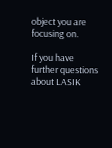object you are focusing on.

If you have further questions about LASIK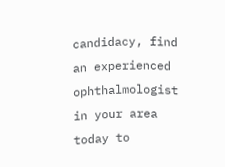candidacy, find an experienced ophthalmologist in your area today to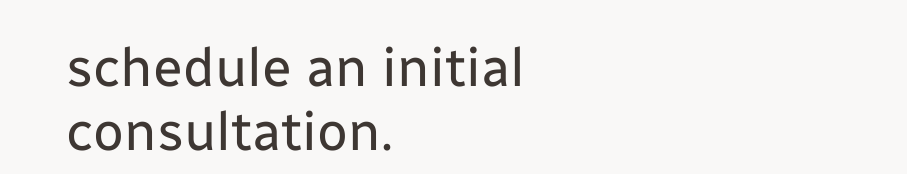schedule an initial consultation.